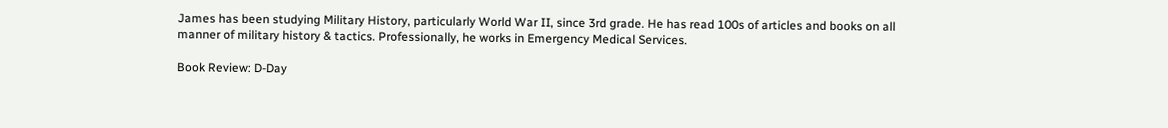James has been studying Military History, particularly World War II, since 3rd grade. He has read 100s of articles and books on all manner of military history & tactics. Professionally, he works in Emergency Medical Services.

Book Review: D-Day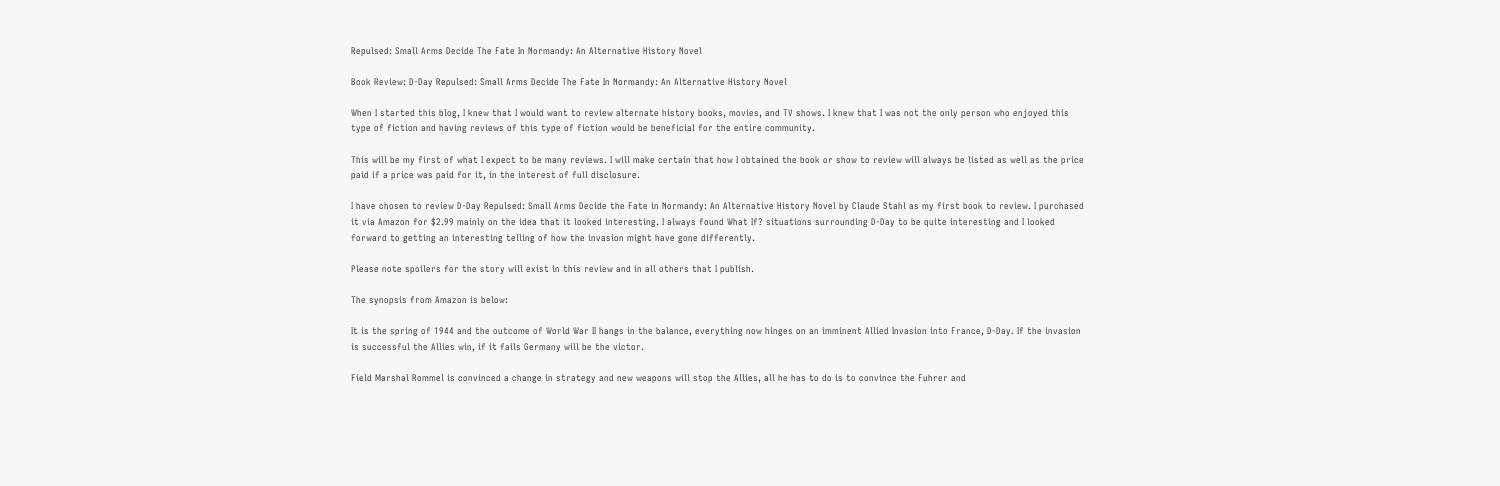Repulsed: Small Arms Decide The Fate In Normandy: An Alternative History Novel

Book Review: D-Day Repulsed: Small Arms Decide The Fate In Normandy: An Alternative History Novel

When I started this blog, I knew that I would want to review alternate history books, movies, and TV shows. I knew that I was not the only person who enjoyed this type of fiction and having reviews of this type of fiction would be beneficial for the entire community.

This will be my first of what I expect to be many reviews. I will make certain that how I obtained the book or show to review will always be listed as well as the price paid if a price was paid for it, in the interest of full disclosure.

I have chosen to review D-Day Repulsed: Small Arms Decide the Fate in Normandy: An Alternative History Novel by Claude Stahl as my first book to review. I purchased it via Amazon for $2.99 mainly on the idea that it looked interesting. I always found What If? situations surrounding D-Day to be quite interesting and I looked forward to getting an interesting telling of how the invasion might have gone differently.

Please note spoilers for the story will exist in this review and in all others that I publish.

The synopsis from Amazon is below:

It is the spring of 1944 and the outcome of World War II hangs in the balance, everything now hinges on an imminent Allied Invasion into France, D-Day. If the invasion is successful the Allies win, if it fails Germany will be the victor.

Field Marshal Rommel is convinced a change in strategy and new weapons will stop the Allies, all he has to do is to convince the Fuhrer and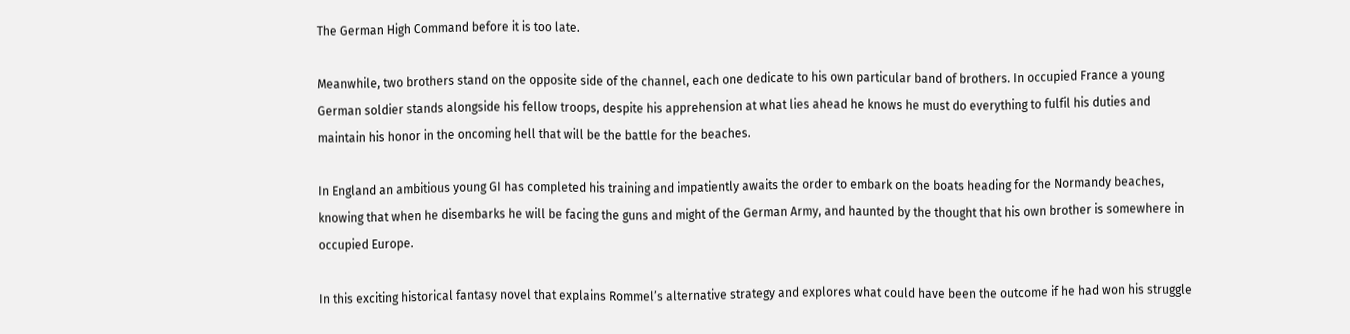The German High Command before it is too late.

Meanwhile, two brothers stand on the opposite side of the channel, each one dedicate to his own particular band of brothers. In occupied France a young German soldier stands alongside his fellow troops, despite his apprehension at what lies ahead he knows he must do everything to fulfil his duties and maintain his honor in the oncoming hell that will be the battle for the beaches.

In England an ambitious young GI has completed his training and impatiently awaits the order to embark on the boats heading for the Normandy beaches, knowing that when he disembarks he will be facing the guns and might of the German Army, and haunted by the thought that his own brother is somewhere in occupied Europe.

In this exciting historical fantasy novel that explains Rommel’s alternative strategy and explores what could have been the outcome if he had won his struggle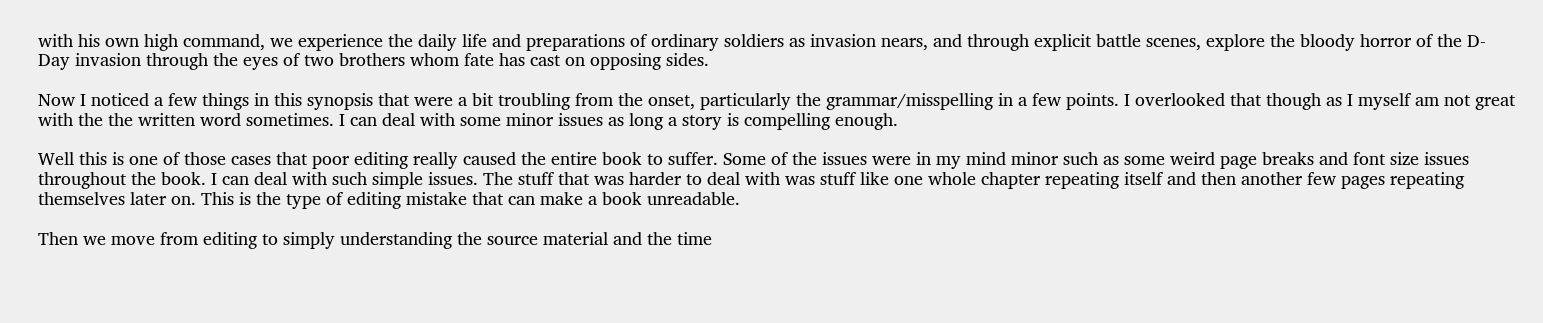with his own high command, we experience the daily life and preparations of ordinary soldiers as invasion nears, and through explicit battle scenes, explore the bloody horror of the D-Day invasion through the eyes of two brothers whom fate has cast on opposing sides.

Now I noticed a few things in this synopsis that were a bit troubling from the onset, particularly the grammar/misspelling in a few points. I overlooked that though as I myself am not great with the the written word sometimes. I can deal with some minor issues as long a story is compelling enough.

Well this is one of those cases that poor editing really caused the entire book to suffer. Some of the issues were in my mind minor such as some weird page breaks and font size issues throughout the book. I can deal with such simple issues. The stuff that was harder to deal with was stuff like one whole chapter repeating itself and then another few pages repeating themselves later on. This is the type of editing mistake that can make a book unreadable.

Then we move from editing to simply understanding the source material and the time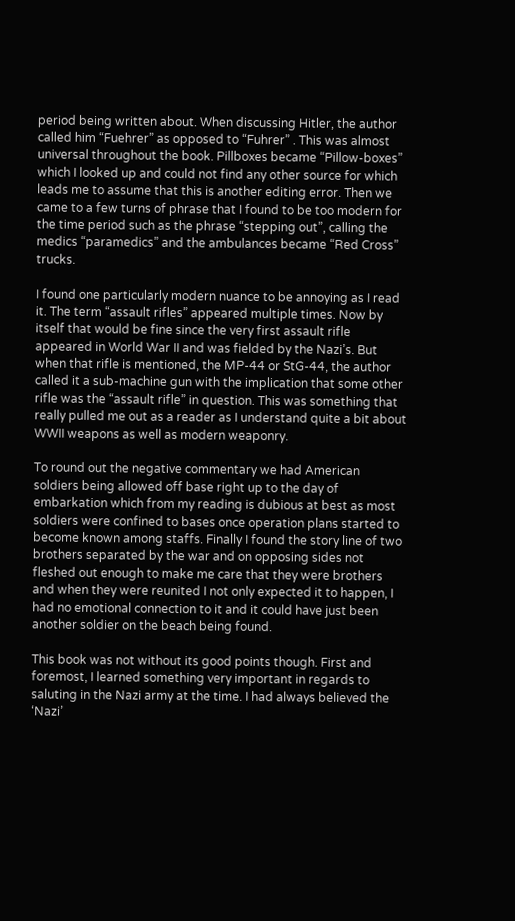period being written about. When discussing Hitler, the author called him “Fuehrer” as opposed to “Fuhrer” . This was almost universal throughout the book. Pillboxes became “Pillow-boxes” which I looked up and could not find any other source for which leads me to assume that this is another editing error. Then we came to a few turns of phrase that I found to be too modern for the time period such as the phrase “stepping out”, calling the medics “paramedics” and the ambulances became “Red Cross” trucks.

I found one particularly modern nuance to be annoying as I read it. The term “assault rifles” appeared multiple times. Now by itself that would be fine since the very first assault rifle appeared in World War II and was fielded by the Nazi’s. But when that rifle is mentioned, the MP-44 or StG-44, the author called it a sub-machine gun with the implication that some other rifle was the “assault rifle” in question. This was something that really pulled me out as a reader as I understand quite a bit about WWII weapons as well as modern weaponry.

To round out the negative commentary we had American soldiers being allowed off base right up to the day of embarkation which from my reading is dubious at best as most soldiers were confined to bases once operation plans started to become known among staffs. Finally I found the story line of two brothers separated by the war and on opposing sides not fleshed out enough to make me care that they were brothers and when they were reunited I not only expected it to happen, I had no emotional connection to it and it could have just been another soldier on the beach being found.

This book was not without its good points though. First and foremost, I learned something very important in regards to saluting in the Nazi army at the time. I had always believed the ‘Nazi’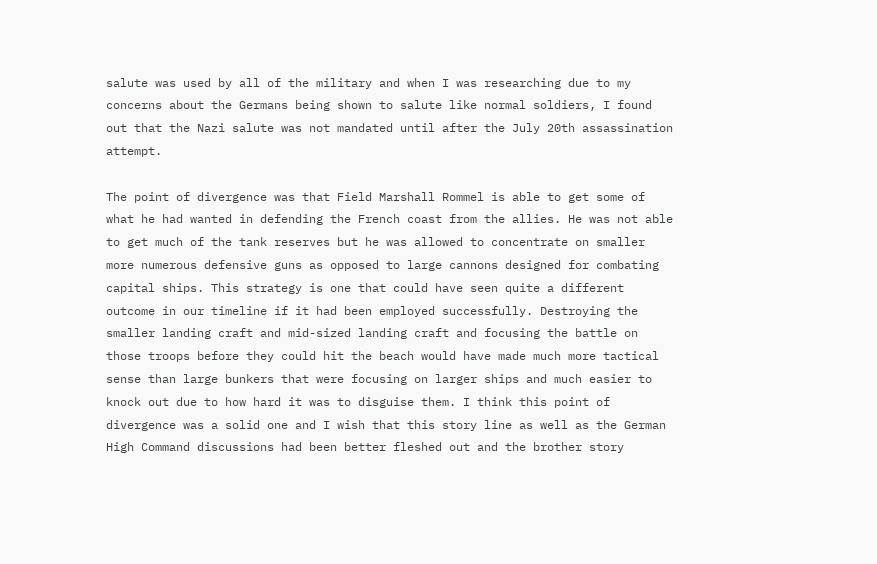salute was used by all of the military and when I was researching due to my concerns about the Germans being shown to salute like normal soldiers, I found out that the Nazi salute was not mandated until after the July 20th assassination attempt.

The point of divergence was that Field Marshall Rommel is able to get some of what he had wanted in defending the French coast from the allies. He was not able to get much of the tank reserves but he was allowed to concentrate on smaller more numerous defensive guns as opposed to large cannons designed for combating capital ships. This strategy is one that could have seen quite a different outcome in our timeline if it had been employed successfully. Destroying the smaller landing craft and mid-sized landing craft and focusing the battle on those troops before they could hit the beach would have made much more tactical sense than large bunkers that were focusing on larger ships and much easier to knock out due to how hard it was to disguise them. I think this point of divergence was a solid one and I wish that this story line as well as the German High Command discussions had been better fleshed out and the brother story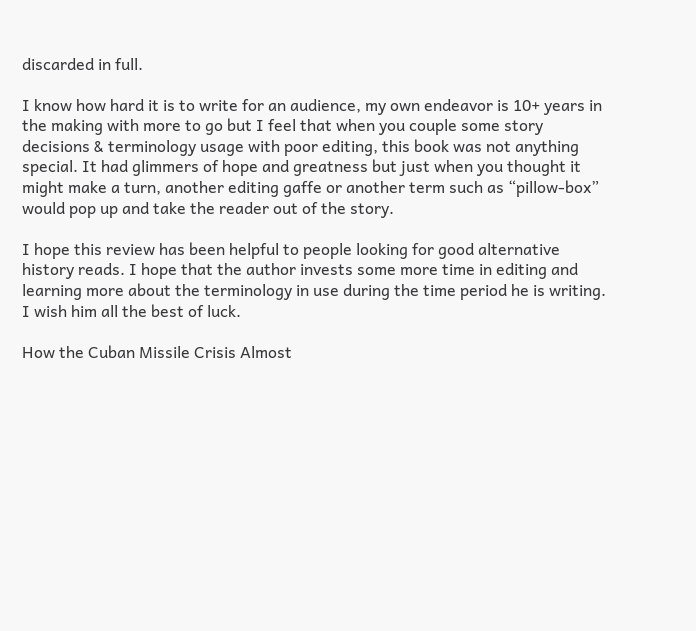discarded in full.

I know how hard it is to write for an audience, my own endeavor is 10+ years in the making with more to go but I feel that when you couple some story decisions & terminology usage with poor editing, this book was not anything special. It had glimmers of hope and greatness but just when you thought it might make a turn, another editing gaffe or another term such as “pillow-box” would pop up and take the reader out of the story.

I hope this review has been helpful to people looking for good alternative history reads. I hope that the author invests some more time in editing and learning more about the terminology in use during the time period he is writing. I wish him all the best of luck.

How the Cuban Missile Crisis Almost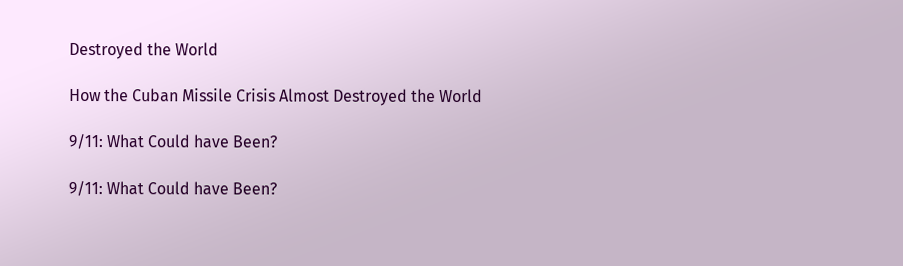Destroyed the World

How the Cuban Missile Crisis Almost Destroyed the World

9/11: What Could have Been?

9/11: What Could have Been?